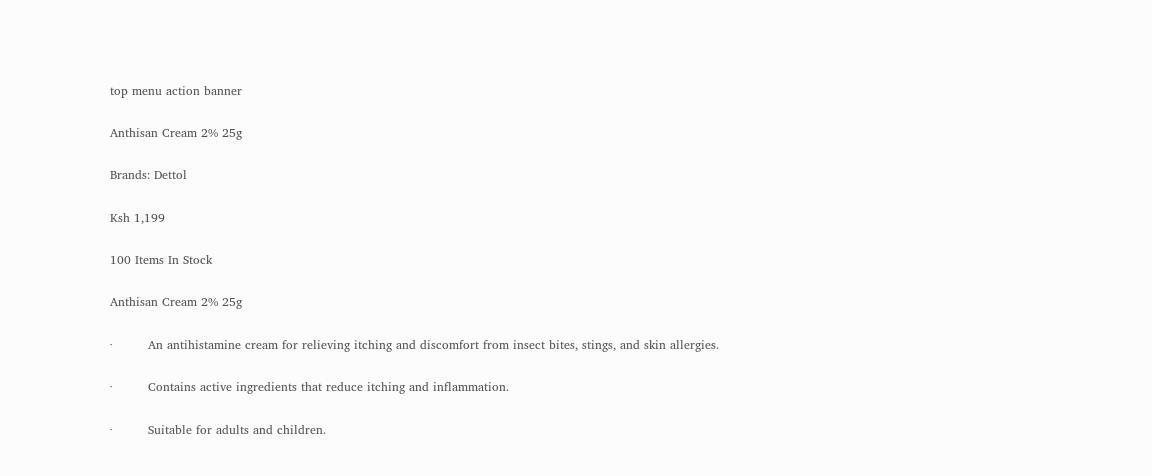top menu action banner

Anthisan Cream 2% 25g

Brands: Dettol

Ksh 1,199

100 Items In Stock

Anthisan Cream 2% 25g

·         An antihistamine cream for relieving itching and discomfort from insect bites, stings, and skin allergies.

·         Contains active ingredients that reduce itching and inflammation.

·         Suitable for adults and children.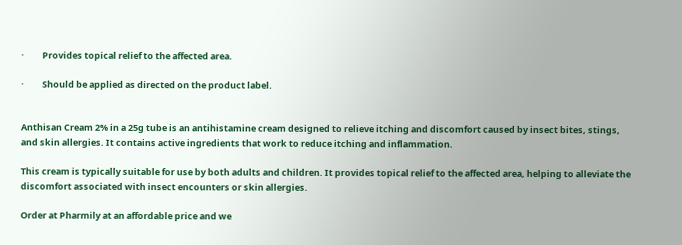·         Provides topical relief to the affected area.

·         Should be applied as directed on the product label.


Anthisan Cream 2% in a 25g tube is an antihistamine cream designed to relieve itching and discomfort caused by insect bites, stings, and skin allergies. It contains active ingredients that work to reduce itching and inflammation.

This cream is typically suitable for use by both adults and children. It provides topical relief to the affected area, helping to alleviate the discomfort associated with insect encounters or skin allergies.

Order at Pharmily at an affordable price and we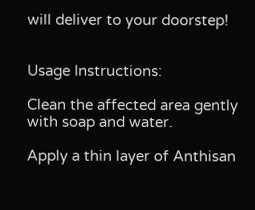will deliver to your doorstep!


Usage Instructions:

Clean the affected area gently with soap and water.

Apply a thin layer of Anthisan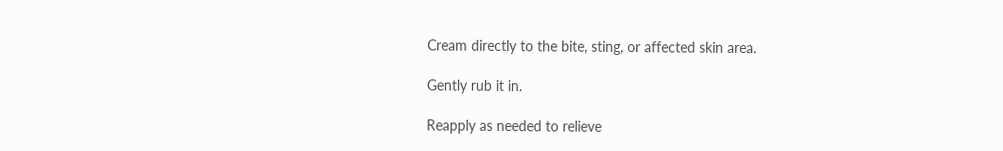Cream directly to the bite, sting, or affected skin area.

Gently rub it in.

Reapply as needed to relieve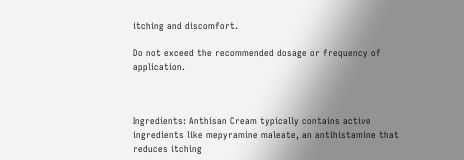itching and discomfort.

Do not exceed the recommended dosage or frequency of application.



Ingredients: Anthisan Cream typically contains active ingredients like mepyramine maleate, an antihistamine that reduces itching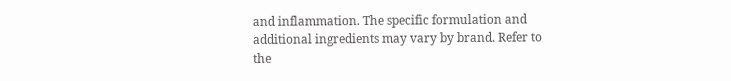and inflammation. The specific formulation and additional ingredients may vary by brand. Refer to the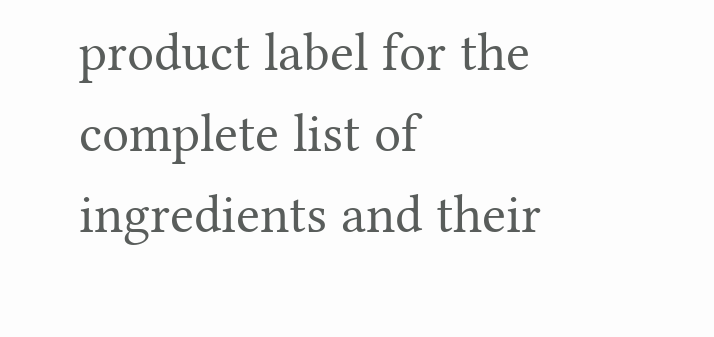product label for the complete list of ingredients and their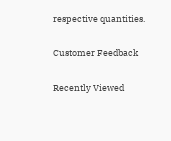respective quantities.

Customer Feedback

Recently Viewed